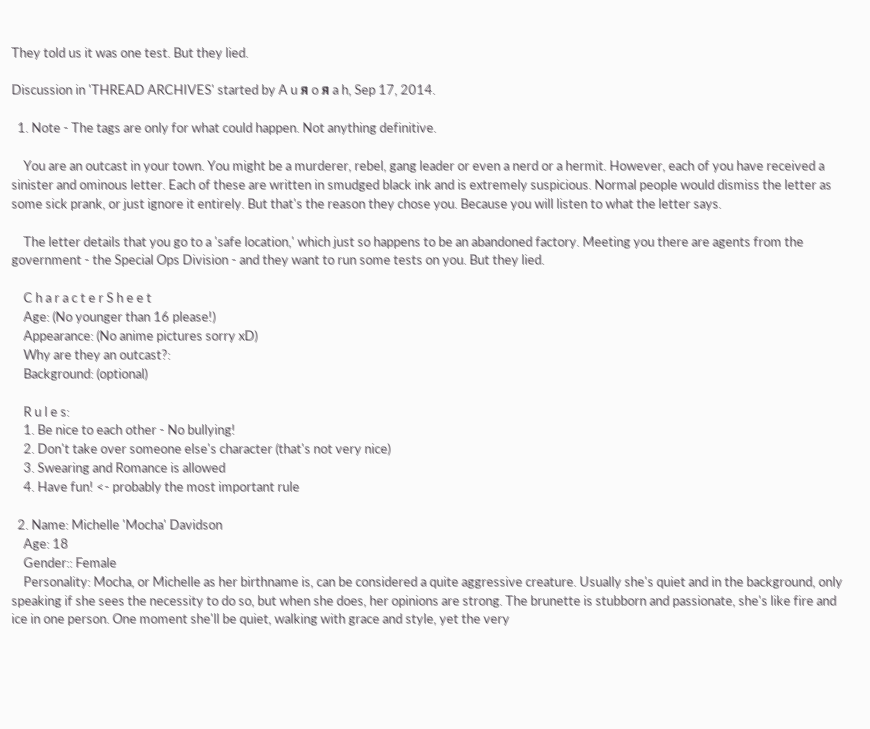They told us it was one test. But they lied.

Discussion in 'THREAD ARCHIVES' started by A u я o я a h, Sep 17, 2014.

  1. Note - The tags are only for what could happen. Not anything definitive.

    You are an outcast in your town. You might be a murderer, rebel, gang leader or even a nerd or a hermit. However, each of you have received a sinister and ominous letter. Each of these are written in smudged black ink and is extremely suspicious. Normal people would dismiss the letter as some sick prank, or just ignore it entirely. But that's the reason they chose you. Because you will listen to what the letter says.

    The letter details that you go to a 'safe location,' which just so happens to be an abandoned factory. Meeting you there are agents from the government - the Special Ops Division - and they want to run some tests on you. But they lied.

    C h a r a c t e r S h e e t
    Age: (No younger than 16 please!)
    Appearance: (No anime pictures sorry xD)
    Why are they an outcast?:
    Background: (optional)

    R u l e s:
    1. Be nice to each other - No bullying!
    2. Don't take over someone else's character (that's not very nice)
    3. Swearing and Romance is allowed
    4. Have fun! <- probably the most important rule

  2. Name: Michelle 'Mocha' Davidson
    Age: 18
    Gender:: Female
    Personality: Mocha, or Michelle as her birthname is, can be considered a quite aggressive creature. Usually she's quiet and in the background, only speaking if she sees the necessity to do so, but when she does, her opinions are strong. The brunette is stubborn and passionate, she's like fire and ice in one person. One moment she'll be quiet, walking with grace and style, yet the very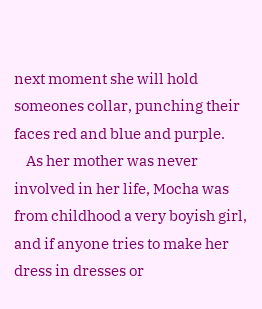next moment she will hold someones collar, punching their faces red and blue and purple.
    As her mother was never involved in her life, Mocha was from childhood a very boyish girl, and if anyone tries to make her dress in dresses or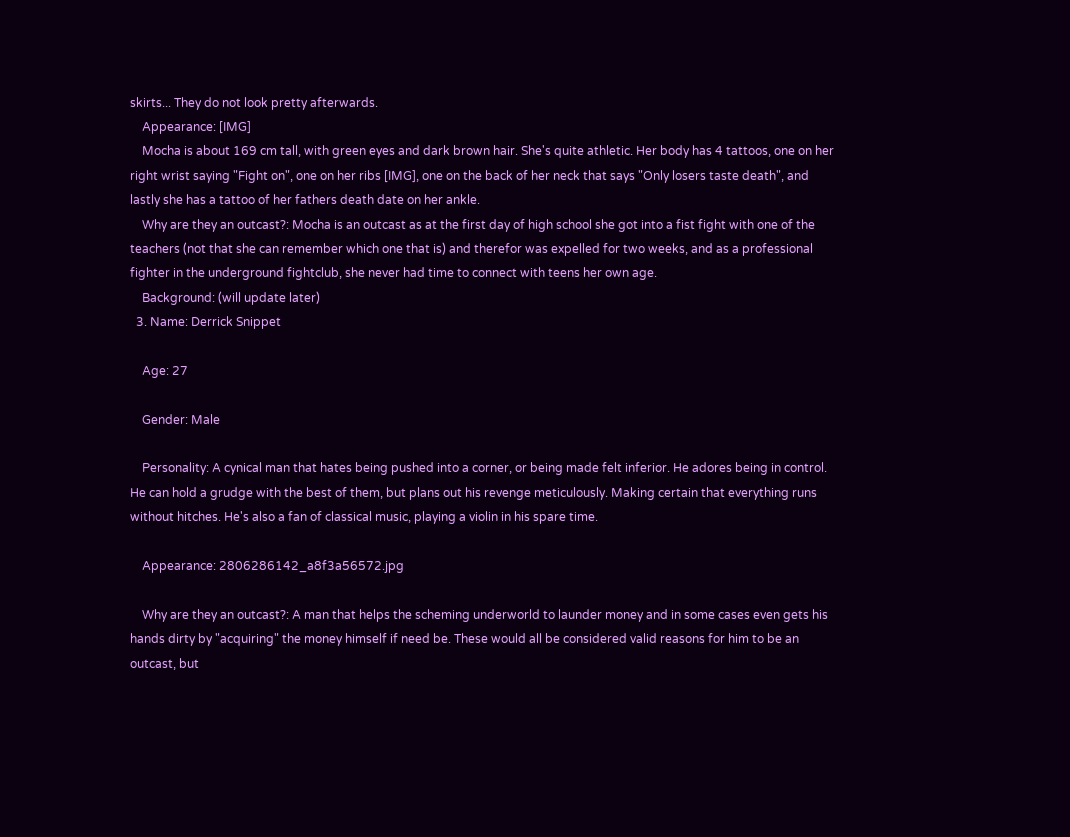skirts... They do not look pretty afterwards.
    Appearance: [IMG]
    Mocha is about 169 cm tall, with green eyes and dark brown hair. She's quite athletic. Her body has 4 tattoos, one on her right wrist saying "Fight on", one on her ribs [IMG], one on the back of her neck that says "Only losers taste death", and lastly she has a tattoo of her fathers death date on her ankle.
    Why are they an outcast?: Mocha is an outcast as at the first day of high school she got into a fist fight with one of the teachers (not that she can remember which one that is) and therefor was expelled for two weeks, and as a professional fighter in the underground fightclub, she never had time to connect with teens her own age.
    Background: (will update later)
  3. Name: Derrick Snippet

    Age: 27

    Gender: Male

    Personality: A cynical man that hates being pushed into a corner, or being made felt inferior. He adores being in control. He can hold a grudge with the best of them, but plans out his revenge meticulously. Making certain that everything runs without hitches. He's also a fan of classical music, playing a violin in his spare time.

    Appearance: 2806286142_a8f3a56572.jpg

    Why are they an outcast?: A man that helps the scheming underworld to launder money and in some cases even gets his hands dirty by "acquiring" the money himself if need be. These would all be considered valid reasons for him to be an outcast, but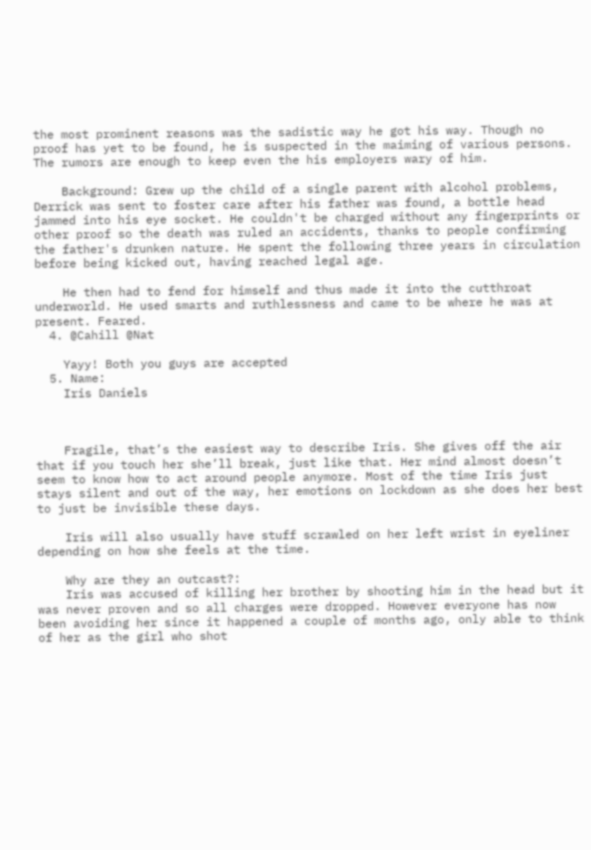the most prominent reasons was the sadistic way he got his way. Though no proof has yet to be found, he is suspected in the maiming of various persons. The rumors are enough to keep even the his employers wary of him.

    Background: Grew up the child of a single parent with alcohol problems, Derrick was sent to foster care after his father was found, a bottle head jammed into his eye socket. He couldn't be charged without any fingerprints or other proof so the death was ruled an accidents, thanks to people confirming the father's drunken nature. He spent the following three years in circulation before being kicked out, having reached legal age.

    He then had to fend for himself and thus made it into the cutthroat underworld. He used smarts and ruthlessness and came to be where he was at present. Feared.
  4. @Cahill @Nat

    Yayy! Both you guys are accepted
  5. Name:
    Iris Daniels



    Fragile, that’s the easiest way to describe Iris. She gives off the air that if you touch her she’ll break, just like that. Her mind almost doesn’t seem to know how to act around people anymore. Most of the time Iris just stays silent and out of the way, her emotions on lockdown as she does her best to just be invisible these days.

    Iris will also usually have stuff scrawled on her left wrist in eyeliner depending on how she feels at the time.

    Why are they an outcast?:
    Iris was accused of killing her brother by shooting him in the head but it was never proven and so all charges were dropped. However everyone has now been avoiding her since it happened a couple of months ago, only able to think of her as the girl who shot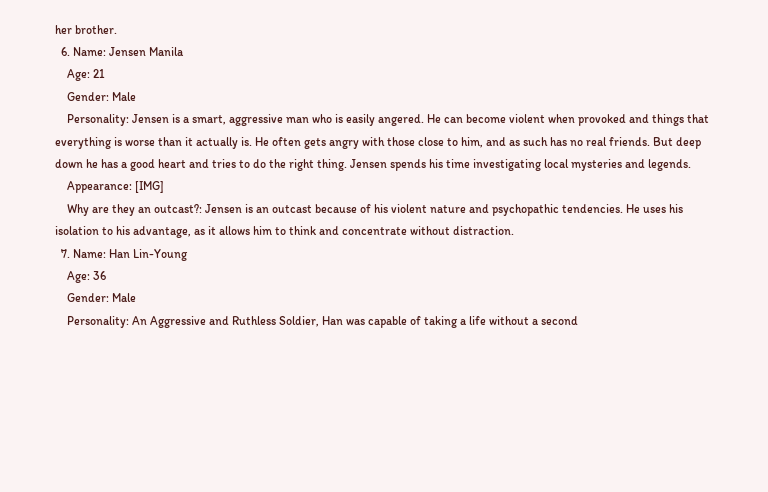her brother.
  6. Name: Jensen Manila
    Age: 21
    Gender: Male
    Personality: Jensen is a smart, aggressive man who is easily angered. He can become violent when provoked and things that everything is worse than it actually is. He often gets angry with those close to him, and as such has no real friends. But deep down he has a good heart and tries to do the right thing. Jensen spends his time investigating local mysteries and legends.
    Appearance: [IMG]
    Why are they an outcast?: Jensen is an outcast because of his violent nature and psychopathic tendencies. He uses his isolation to his advantage, as it allows him to think and concentrate without distraction.
  7. Name: Han Lin-Young
    Age: 36
    Gender: Male
    Personality: An Aggressive and Ruthless Soldier, Han was capable of taking a life without a second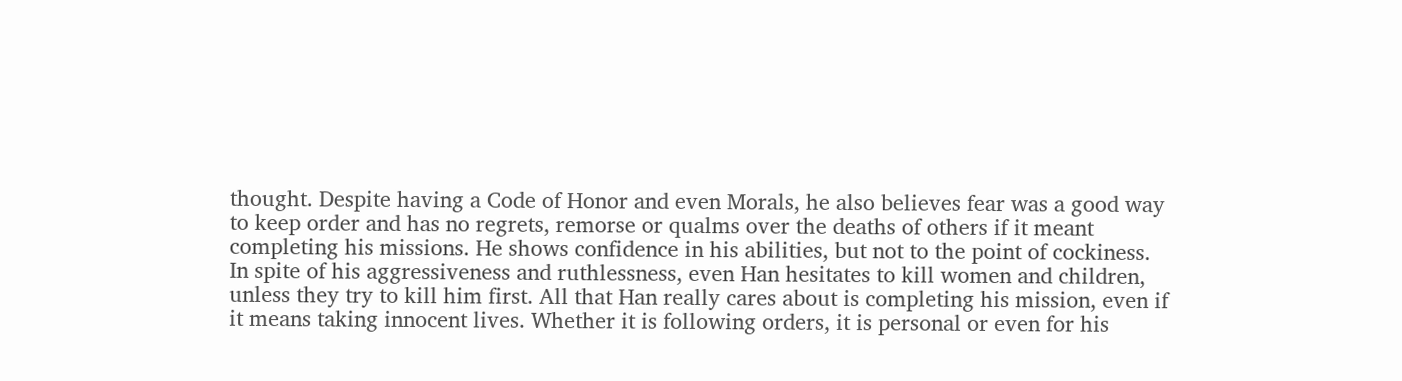thought. Despite having a Code of Honor and even Morals, he also believes fear was a good way to keep order and has no regrets, remorse or qualms over the deaths of others if it meant completing his missions. He shows confidence in his abilities, but not to the point of cockiness. In spite of his aggressiveness and ruthlessness, even Han hesitates to kill women and children, unless they try to kill him first. All that Han really cares about is completing his mission, even if it means taking innocent lives. Whether it is following orders, it is personal or even for his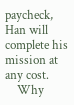paycheck, Han will complete his mission at any cost.
    Why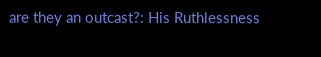are they an outcast?: His Ruthlessness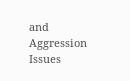and Aggression Issues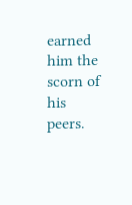earned him the scorn of his peers.